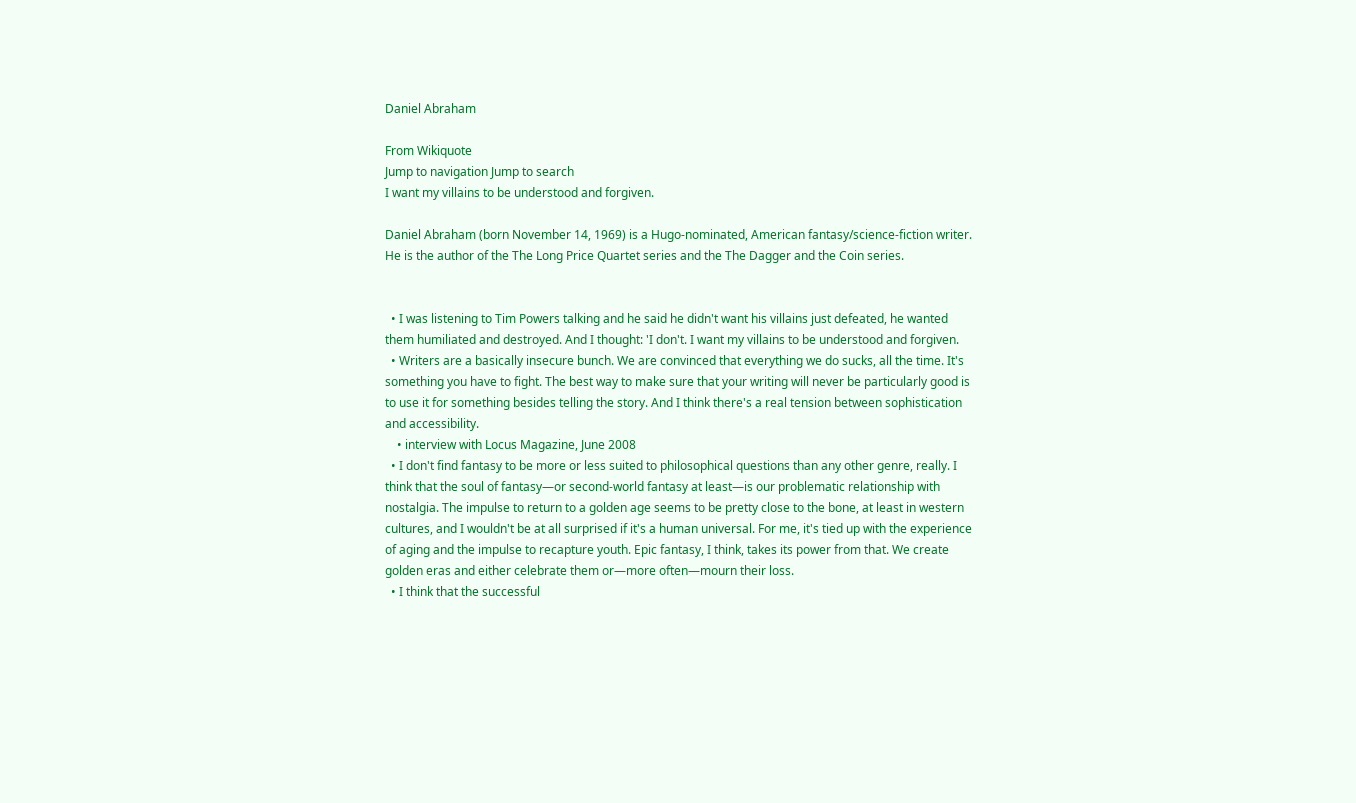Daniel Abraham

From Wikiquote
Jump to navigation Jump to search
I want my villains to be understood and forgiven.

Daniel Abraham (born November 14, 1969) is a Hugo-nominated, American fantasy/science-fiction writer. He is the author of the The Long Price Quartet series and the The Dagger and the Coin series.


  • I was listening to Tim Powers talking and he said he didn't want his villains just defeated, he wanted them humiliated and destroyed. And I thought: 'I don't. I want my villains to be understood and forgiven.
  • Writers are a basically insecure bunch. We are convinced that everything we do sucks, all the time. It's something you have to fight. The best way to make sure that your writing will never be particularly good is to use it for something besides telling the story. And I think there's a real tension between sophistication and accessibility.
    • interview with Locus Magazine, June 2008
  • I don't find fantasy to be more or less suited to philosophical questions than any other genre, really. I think that the soul of fantasy—or second-world fantasy at least—is our problematic relationship with nostalgia. The impulse to return to a golden age seems to be pretty close to the bone, at least in western cultures, and I wouldn't be at all surprised if it's a human universal. For me, it's tied up with the experience of aging and the impulse to recapture youth. Epic fantasy, I think, takes its power from that. We create golden eras and either celebrate them or—more often—mourn their loss.
  • I think that the successful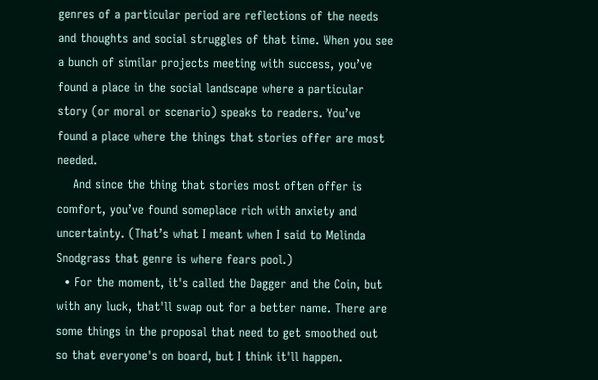genres of a particular period are reflections of the needs and thoughts and social struggles of that time. When you see a bunch of similar projects meeting with success, you’ve found a place in the social landscape where a particular story (or moral or scenario) speaks to readers. You’ve found a place where the things that stories offer are most needed.
    And since the thing that stories most often offer is comfort, you’ve found someplace rich with anxiety and uncertainty. (That’s what I meant when I said to Melinda Snodgrass that genre is where fears pool.)
  • For the moment, it's called the Dagger and the Coin, but with any luck, that'll swap out for a better name. There are some things in the proposal that need to get smoothed out so that everyone's on board, but I think it'll happen.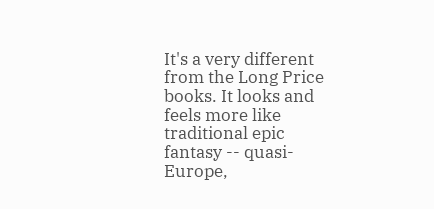It's a very different from the Long Price books. It looks and feels more like traditional epic fantasy -- quasi-Europe,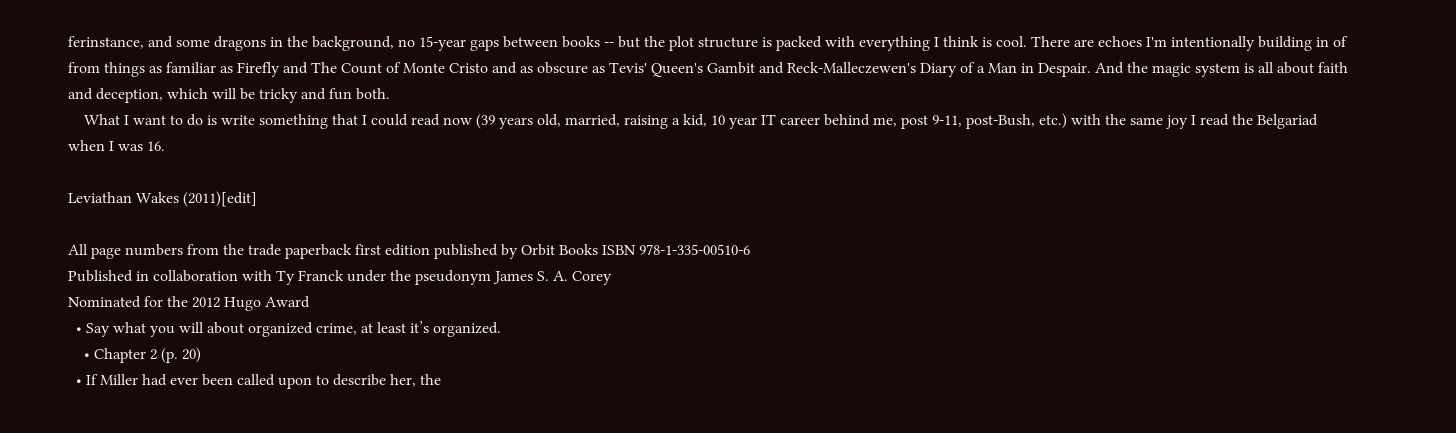ferinstance, and some dragons in the background, no 15-year gaps between books -- but the plot structure is packed with everything I think is cool. There are echoes I'm intentionally building in of from things as familiar as Firefly and The Count of Monte Cristo and as obscure as Tevis' Queen's Gambit and Reck-Malleczewen's Diary of a Man in Despair. And the magic system is all about faith and deception, which will be tricky and fun both.
    What I want to do is write something that I could read now (39 years old, married, raising a kid, 10 year IT career behind me, post 9-11, post-Bush, etc.) with the same joy I read the Belgariad when I was 16.

Leviathan Wakes (2011)[edit]

All page numbers from the trade paperback first edition published by Orbit Books ISBN 978-1-335-00510-6
Published in collaboration with Ty Franck under the pseudonym James S. A. Corey
Nominated for the 2012 Hugo Award
  • Say what you will about organized crime, at least it’s organized.
    • Chapter 2 (p. 20)
  • If Miller had ever been called upon to describe her, the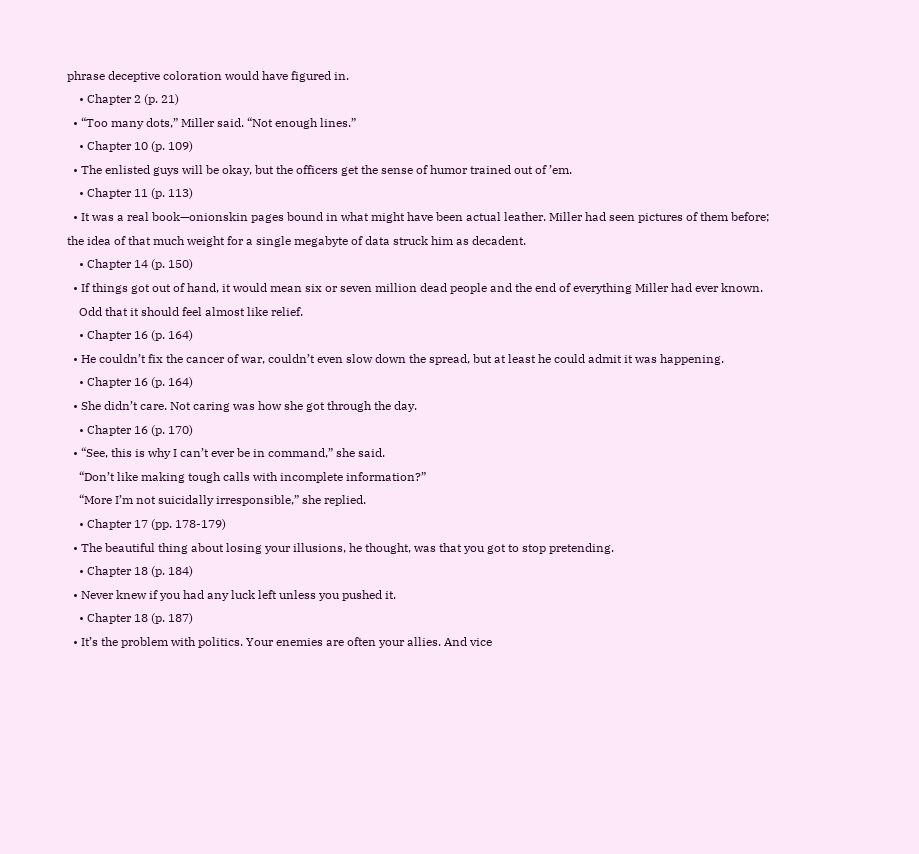phrase deceptive coloration would have figured in.
    • Chapter 2 (p. 21)
  • “Too many dots,” Miller said. “Not enough lines.”
    • Chapter 10 (p. 109)
  • The enlisted guys will be okay, but the officers get the sense of humor trained out of ’em.
    • Chapter 11 (p. 113)
  • It was a real book—onionskin pages bound in what might have been actual leather. Miller had seen pictures of them before; the idea of that much weight for a single megabyte of data struck him as decadent.
    • Chapter 14 (p. 150)
  • If things got out of hand, it would mean six or seven million dead people and the end of everything Miller had ever known.
    Odd that it should feel almost like relief.
    • Chapter 16 (p. 164)
  • He couldn’t fix the cancer of war, couldn’t even slow down the spread, but at least he could admit it was happening.
    • Chapter 16 (p. 164)
  • She didn’t care. Not caring was how she got through the day.
    • Chapter 16 (p. 170)
  • “See, this is why I can’t ever be in command,” she said.
    “Don’t like making tough calls with incomplete information?”
    “More I’m not suicidally irresponsible,” she replied.
    • Chapter 17 (pp. 178-179)
  • The beautiful thing about losing your illusions, he thought, was that you got to stop pretending.
    • Chapter 18 (p. 184)
  • Never knew if you had any luck left unless you pushed it.
    • Chapter 18 (p. 187)
  • It’s the problem with politics. Your enemies are often your allies. And vice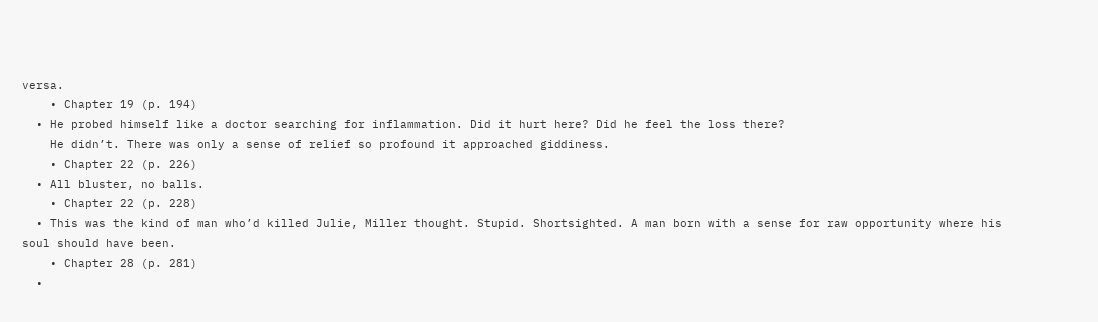versa.
    • Chapter 19 (p. 194)
  • He probed himself like a doctor searching for inflammation. Did it hurt here? Did he feel the loss there?
    He didn’t. There was only a sense of relief so profound it approached giddiness.
    • Chapter 22 (p. 226)
  • All bluster, no balls.
    • Chapter 22 (p. 228)
  • This was the kind of man who’d killed Julie, Miller thought. Stupid. Shortsighted. A man born with a sense for raw opportunity where his soul should have been.
    • Chapter 28 (p. 281)
  •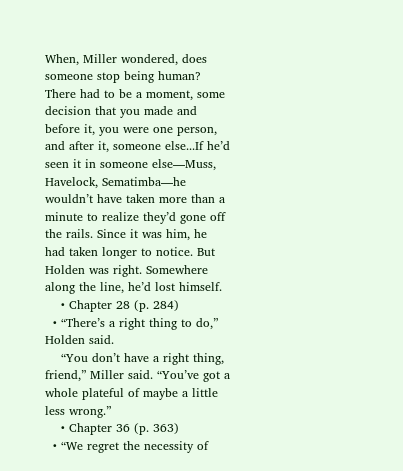When, Miller wondered, does someone stop being human? There had to be a moment, some decision that you made and before it, you were one person, and after it, someone else...If he’d seen it in someone else—Muss, Havelock, Sematimba—he wouldn’t have taken more than a minute to realize they’d gone off the rails. Since it was him, he had taken longer to notice. But Holden was right. Somewhere along the line, he’d lost himself.
    • Chapter 28 (p. 284)
  • “There’s a right thing to do,” Holden said.
    “You don’t have a right thing, friend,” Miller said. “You’ve got a whole plateful of maybe a little less wrong.”
    • Chapter 36 (p. 363)
  • “We regret the necessity of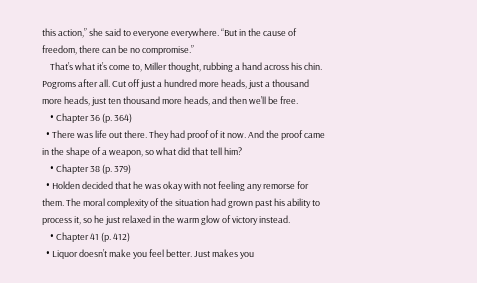this action,” she said to everyone everywhere. “But in the cause of freedom, there can be no compromise.”
    That’s what it’s come to, Miller thought, rubbing a hand across his chin. Pogroms after all. Cut off just a hundred more heads, just a thousand more heads, just ten thousand more heads, and then we’ll be free.
    • Chapter 36 (p. 364)
  • There was life out there. They had proof of it now. And the proof came in the shape of a weapon, so what did that tell him?
    • Chapter 38 (p. 379)
  • Holden decided that he was okay with not feeling any remorse for them. The moral complexity of the situation had grown past his ability to process it, so he just relaxed in the warm glow of victory instead.
    • Chapter 41 (p. 412)
  • Liquor doesn’t make you feel better. Just makes you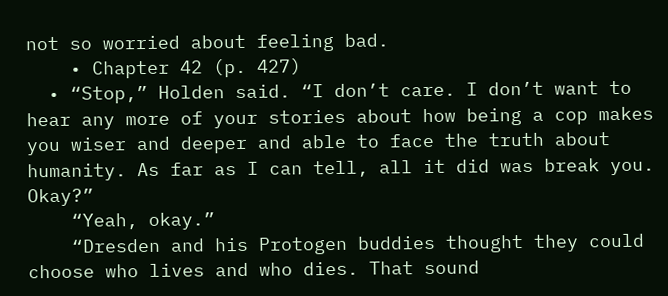not so worried about feeling bad.
    • Chapter 42 (p. 427)
  • “Stop,” Holden said. “I don’t care. I don’t want to hear any more of your stories about how being a cop makes you wiser and deeper and able to face the truth about humanity. As far as I can tell, all it did was break you. Okay?”
    “Yeah, okay.”
    “Dresden and his Protogen buddies thought they could choose who lives and who dies. That sound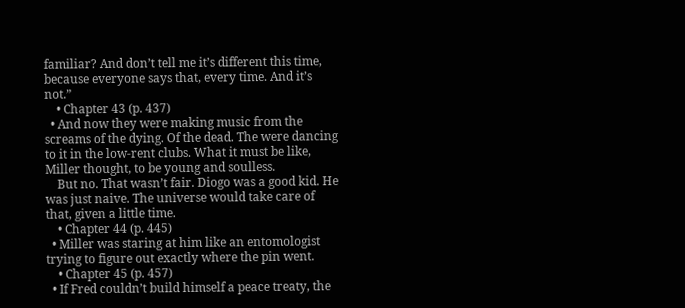familiar? And don’t tell me it’s different this time, because everyone says that, every time. And it’s not.”
    • Chapter 43 (p. 437)
  • And now they were making music from the screams of the dying. Of the dead. The were dancing to it in the low-rent clubs. What it must be like, Miller thought, to be young and soulless.
    But no. That wasn’t fair. Diogo was a good kid. He was just naive. The universe would take care of that, given a little time.
    • Chapter 44 (p. 445)
  • Miller was staring at him like an entomologist trying to figure out exactly where the pin went.
    • Chapter 45 (p. 457)
  • If Fred couldn’t build himself a peace treaty, the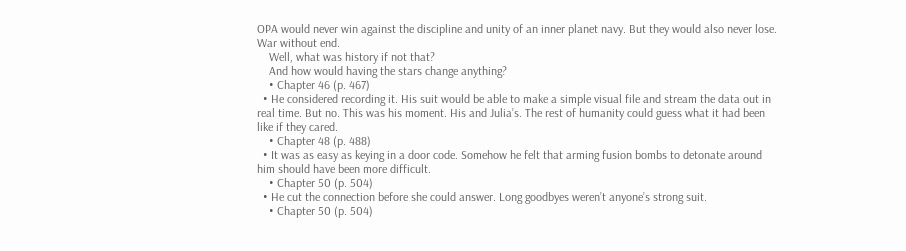OPA would never win against the discipline and unity of an inner planet navy. But they would also never lose. War without end.
    Well, what was history if not that?
    And how would having the stars change anything?
    • Chapter 46 (p. 467)
  • He considered recording it. His suit would be able to make a simple visual file and stream the data out in real time. But no. This was his moment. His and Julia’s. The rest of humanity could guess what it had been like if they cared.
    • Chapter 48 (p. 488)
  • It was as easy as keying in a door code. Somehow he felt that arming fusion bombs to detonate around him should have been more difficult.
    • Chapter 50 (p. 504)
  • He cut the connection before she could answer. Long goodbyes weren’t anyone’s strong suit.
    • Chapter 50 (p. 504)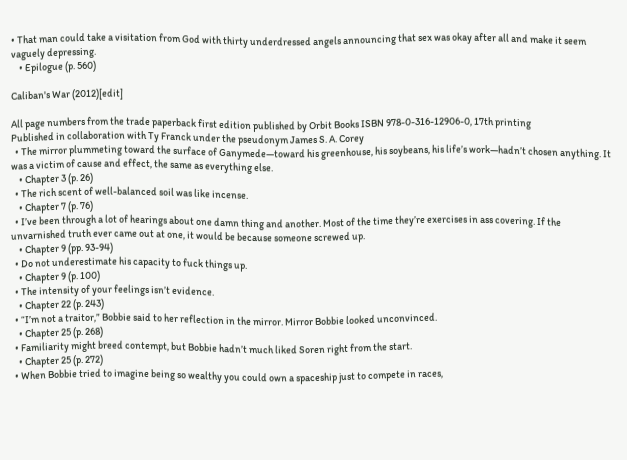• That man could take a visitation from God with thirty underdressed angels announcing that sex was okay after all and make it seem vaguely depressing.
    • Epilogue (p. 560)

Caliban's War (2012)[edit]

All page numbers from the trade paperback first edition published by Orbit Books ISBN 978-0-316-12906-0, 17th printing
Published in collaboration with Ty Franck under the pseudonym James S. A. Corey
  • The mirror plummeting toward the surface of Ganymede—toward his greenhouse, his soybeans, his life’s work—hadn’t chosen anything. It was a victim of cause and effect, the same as everything else.
    • Chapter 3 (p. 26)
  • The rich scent of well-balanced soil was like incense.
    • Chapter 7 (p. 76)
  • I’ve been through a lot of hearings about one damn thing and another. Most of the time they’re exercises in ass covering. If the unvarnished truth ever came out at one, it would be because someone screwed up.
    • Chapter 9 (pp. 93-94)
  • Do not underestimate his capacity to fuck things up.
    • Chapter 9 (p. 100)
  • The intensity of your feelings isn’t evidence.
    • Chapter 22 (p. 243)
  • “I’m not a traitor,” Bobbie said to her reflection in the mirror. Mirror Bobbie looked unconvinced.
    • Chapter 25 (p. 268)
  • Familiarity might breed contempt, but Bobbie hadn’t much liked Soren right from the start.
    • Chapter 25 (p. 272)
  • When Bobbie tried to imagine being so wealthy you could own a spaceship just to compete in races,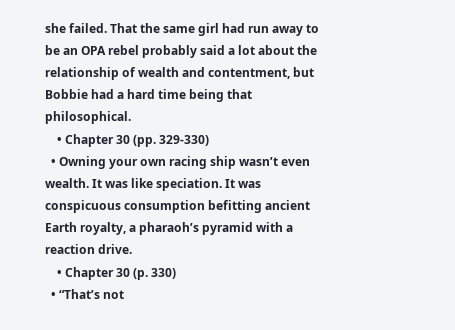she failed. That the same girl had run away to be an OPA rebel probably said a lot about the relationship of wealth and contentment, but Bobbie had a hard time being that philosophical.
    • Chapter 30 (pp. 329-330)
  • Owning your own racing ship wasn’t even wealth. It was like speciation. It was conspicuous consumption befitting ancient Earth royalty, a pharaoh’s pyramid with a reaction drive.
    • Chapter 30 (p. 330)
  • “That’s not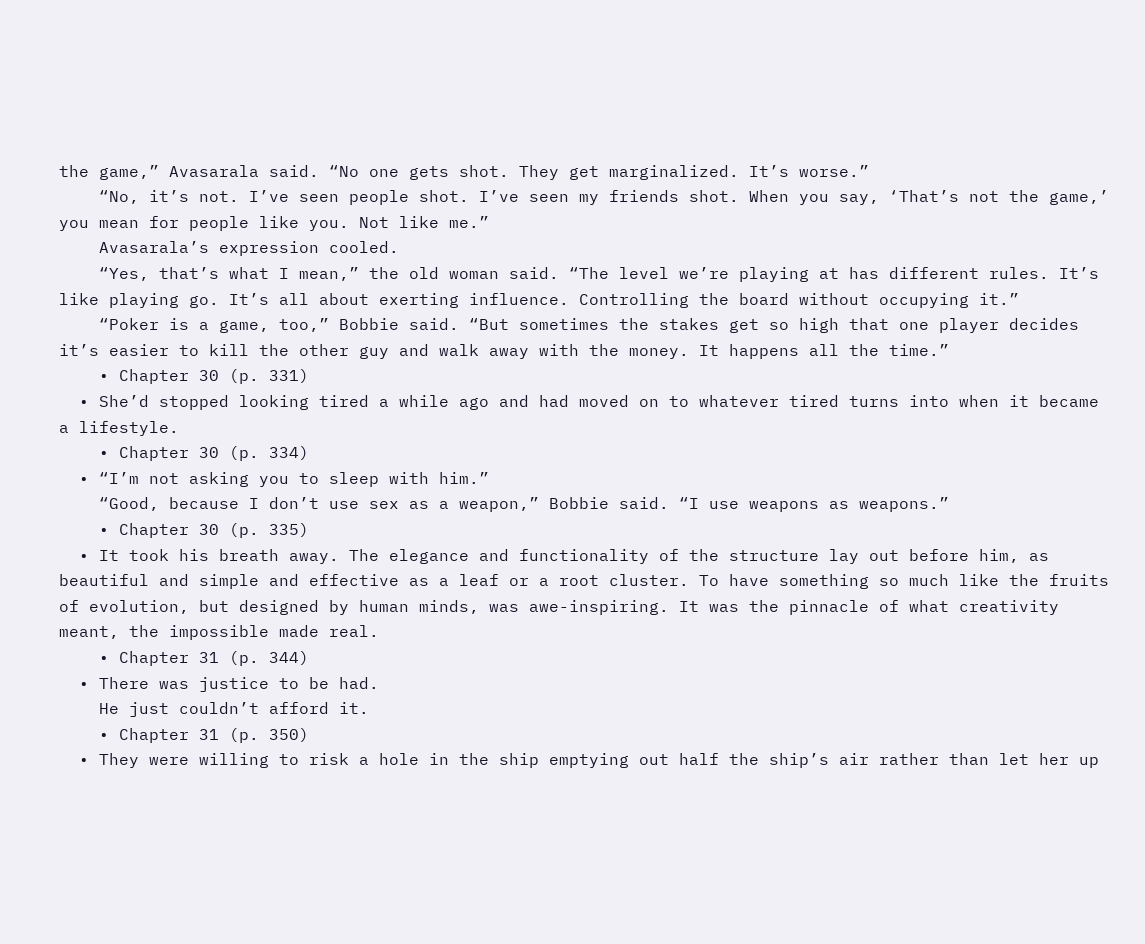the game,” Avasarala said. “No one gets shot. They get marginalized. It’s worse.”
    “No, it’s not. I’ve seen people shot. I’ve seen my friends shot. When you say, ‘That’s not the game,’ you mean for people like you. Not like me.”
    Avasarala’s expression cooled.
    “Yes, that’s what I mean,” the old woman said. “The level we’re playing at has different rules. It’s like playing go. It’s all about exerting influence. Controlling the board without occupying it.”
    “Poker is a game, too,” Bobbie said. “But sometimes the stakes get so high that one player decides it’s easier to kill the other guy and walk away with the money. It happens all the time.”
    • Chapter 30 (p. 331)
  • She’d stopped looking tired a while ago and had moved on to whatever tired turns into when it became a lifestyle.
    • Chapter 30 (p. 334)
  • “I’m not asking you to sleep with him.”
    “Good, because I don’t use sex as a weapon,” Bobbie said. “I use weapons as weapons.”
    • Chapter 30 (p. 335)
  • It took his breath away. The elegance and functionality of the structure lay out before him, as beautiful and simple and effective as a leaf or a root cluster. To have something so much like the fruits of evolution, but designed by human minds, was awe-inspiring. It was the pinnacle of what creativity meant, the impossible made real.
    • Chapter 31 (p. 344)
  • There was justice to be had.
    He just couldn’t afford it.
    • Chapter 31 (p. 350)
  • They were willing to risk a hole in the ship emptying out half the ship’s air rather than let her up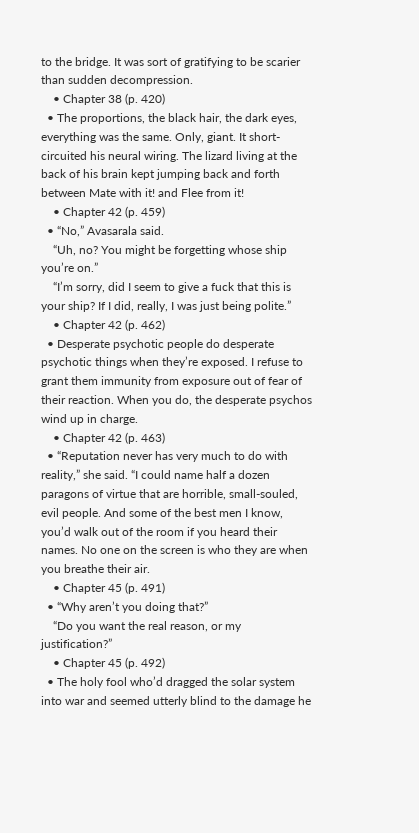to the bridge. It was sort of gratifying to be scarier than sudden decompression.
    • Chapter 38 (p. 420)
  • The proportions, the black hair, the dark eyes, everything was the same. Only, giant. It short-circuited his neural wiring. The lizard living at the back of his brain kept jumping back and forth between Mate with it! and Flee from it!
    • Chapter 42 (p. 459)
  • “No,” Avasarala said.
    “Uh, no? You might be forgetting whose ship you’re on.”
    “I’m sorry, did I seem to give a fuck that this is your ship? If I did, really, I was just being polite.”
    • Chapter 42 (p. 462)
  • Desperate psychotic people do desperate psychotic things when they’re exposed. I refuse to grant them immunity from exposure out of fear of their reaction. When you do, the desperate psychos wind up in charge.
    • Chapter 42 (p. 463)
  • “Reputation never has very much to do with reality,” she said. “I could name half a dozen paragons of virtue that are horrible, small-souled, evil people. And some of the best men I know, you’d walk out of the room if you heard their names. No one on the screen is who they are when you breathe their air.
    • Chapter 45 (p. 491)
  • “Why aren’t you doing that?”
    “Do you want the real reason, or my justification?”
    • Chapter 45 (p. 492)
  • The holy fool who’d dragged the solar system into war and seemed utterly blind to the damage he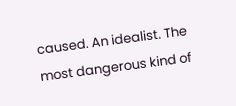caused. An idealist. The most dangerous kind of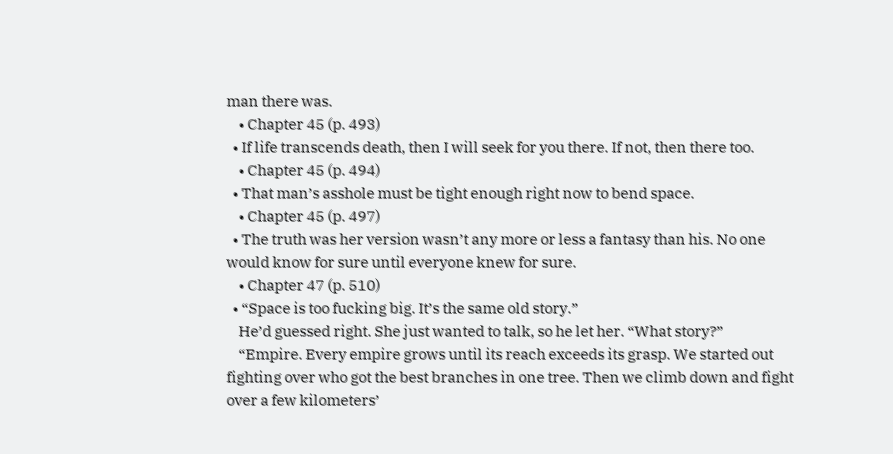man there was.
    • Chapter 45 (p. 493)
  • If life transcends death, then I will seek for you there. If not, then there too.
    • Chapter 45 (p. 494)
  • That man’s asshole must be tight enough right now to bend space.
    • Chapter 45 (p. 497)
  • The truth was her version wasn’t any more or less a fantasy than his. No one would know for sure until everyone knew for sure.
    • Chapter 47 (p. 510)
  • “Space is too fucking big. It’s the same old story.”
    He’d guessed right. She just wanted to talk, so he let her. “What story?”
    “Empire. Every empire grows until its reach exceeds its grasp. We started out fighting over who got the best branches in one tree. Then we climb down and fight over a few kilometers’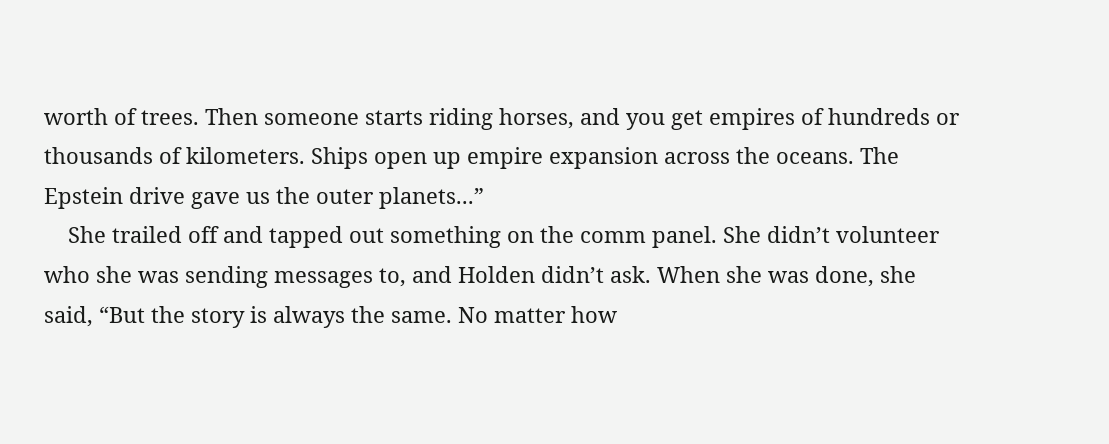worth of trees. Then someone starts riding horses, and you get empires of hundreds or thousands of kilometers. Ships open up empire expansion across the oceans. The Epstein drive gave us the outer planets...”
    She trailed off and tapped out something on the comm panel. She didn’t volunteer who she was sending messages to, and Holden didn’t ask. When she was done, she said, “But the story is always the same. No matter how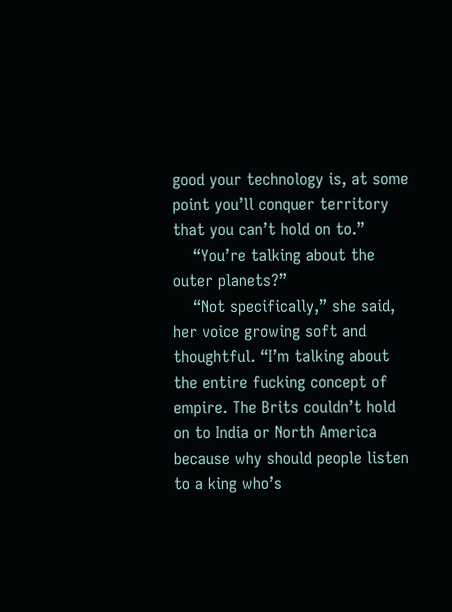good your technology is, at some point you’ll conquer territory that you can’t hold on to.”
    “You’re talking about the outer planets?”
    “Not specifically,” she said, her voice growing soft and thoughtful. “I’m talking about the entire fucking concept of empire. The Brits couldn’t hold on to India or North America because why should people listen to a king who’s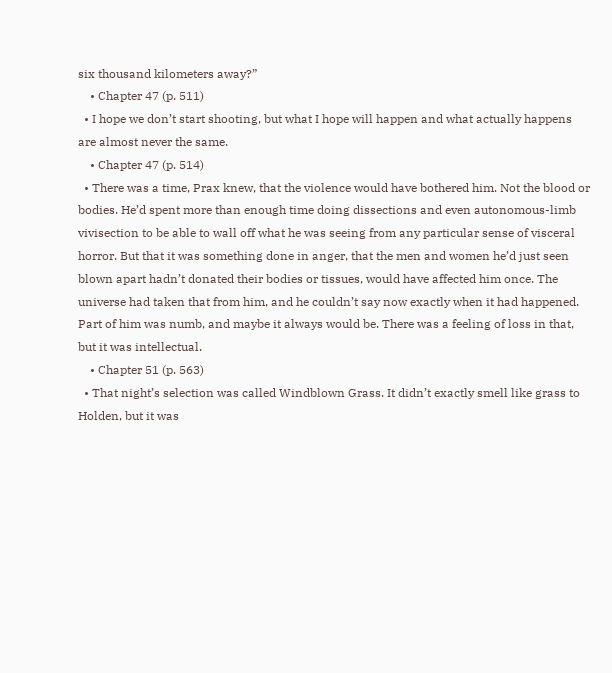six thousand kilometers away?”
    • Chapter 47 (p. 511)
  • I hope we don’t start shooting, but what I hope will happen and what actually happens are almost never the same.
    • Chapter 47 (p. 514)
  • There was a time, Prax knew, that the violence would have bothered him. Not the blood or bodies. He’d spent more than enough time doing dissections and even autonomous-limb vivisection to be able to wall off what he was seeing from any particular sense of visceral horror. But that it was something done in anger, that the men and women he’d just seen blown apart hadn’t donated their bodies or tissues, would have affected him once. The universe had taken that from him, and he couldn’t say now exactly when it had happened. Part of him was numb, and maybe it always would be. There was a feeling of loss in that, but it was intellectual.
    • Chapter 51 (p. 563)
  • That night’s selection was called Windblown Grass. It didn’t exactly smell like grass to Holden, but it was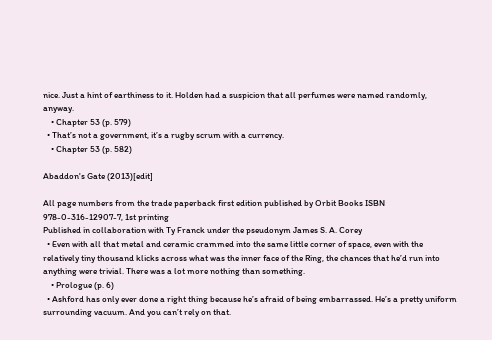nice. Just a hint of earthiness to it. Holden had a suspicion that all perfumes were named randomly, anyway.
    • Chapter 53 (p. 579)
  • That’s not a government, it’s a rugby scrum with a currency.
    • Chapter 53 (p. 582)

Abaddon's Gate (2013)[edit]

All page numbers from the trade paperback first edition published by Orbit Books ISBN 978-0-316-12907-7, 1st printing
Published in collaboration with Ty Franck under the pseudonym James S. A. Corey
  • Even with all that metal and ceramic crammed into the same little corner of space, even with the relatively tiny thousand klicks across what was the inner face of the Ring, the chances that he’d run into anything were trivial. There was a lot more nothing than something.
    • Prologue (p. 6)
  • Ashford has only ever done a right thing because he’s afraid of being embarrassed. He’s a pretty uniform surrounding vacuum. And you can’t rely on that.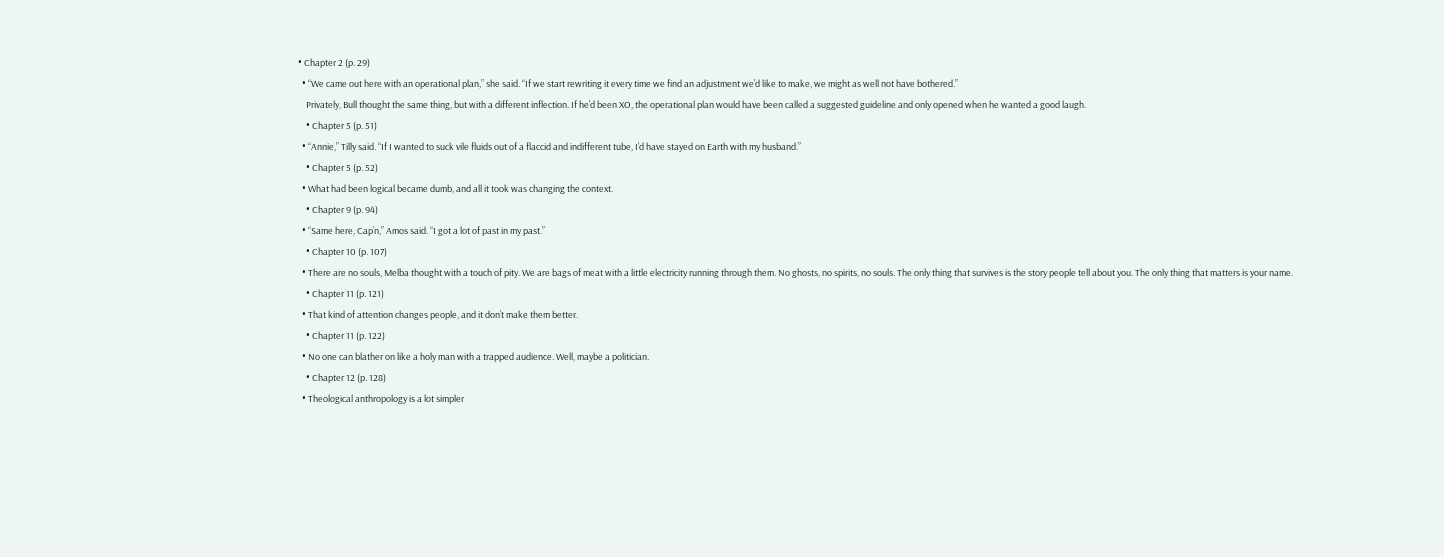• Chapter 2 (p. 29)
  • “We came out here with an operational plan,” she said. “If we start rewriting it every time we find an adjustment we’d like to make, we might as well not have bothered.”
    Privately, Bull thought the same thing, but with a different inflection. If he’d been XO, the operational plan would have been called a suggested guideline and only opened when he wanted a good laugh.
    • Chapter 5 (p. 51)
  • “Annie,” Tilly said. “If I wanted to suck vile fluids out of a flaccid and indifferent tube, I’d have stayed on Earth with my husband.”
    • Chapter 5 (p. 52)
  • What had been logical became dumb, and all it took was changing the context.
    • Chapter 9 (p. 94)
  • “Same here, Cap’n,” Amos said. “I got a lot of past in my past.”
    • Chapter 10 (p. 107)
  • There are no souls, Melba thought with a touch of pity. We are bags of meat with a little electricity running through them. No ghosts, no spirits, no souls. The only thing that survives is the story people tell about you. The only thing that matters is your name.
    • Chapter 11 (p. 121)
  • That kind of attention changes people, and it don’t make them better.
    • Chapter 11 (p. 122)
  • No one can blather on like a holy man with a trapped audience. Well, maybe a politician.
    • Chapter 12 (p. 128)
  • Theological anthropology is a lot simpler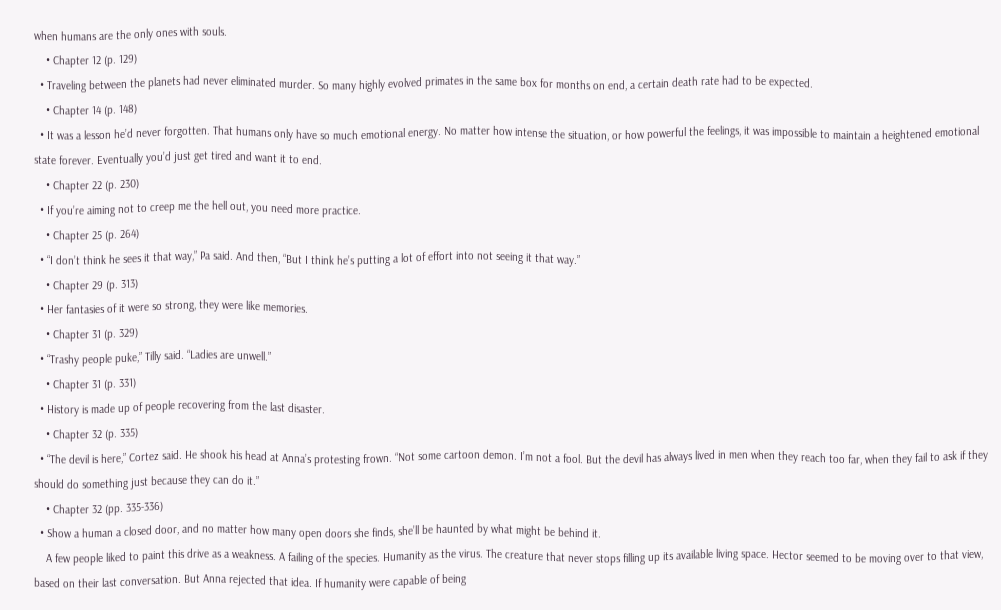when humans are the only ones with souls.
    • Chapter 12 (p. 129)
  • Traveling between the planets had never eliminated murder. So many highly evolved primates in the same box for months on end, a certain death rate had to be expected.
    • Chapter 14 (p. 148)
  • It was a lesson he’d never forgotten. That humans only have so much emotional energy. No matter how intense the situation, or how powerful the feelings, it was impossible to maintain a heightened emotional state forever. Eventually you’d just get tired and want it to end.
    • Chapter 22 (p. 230)
  • If you’re aiming not to creep me the hell out, you need more practice.
    • Chapter 25 (p. 264)
  • “I don’t think he sees it that way,” Pa said. And then, “But I think he’s putting a lot of effort into not seeing it that way.”
    • Chapter 29 (p. 313)
  • Her fantasies of it were so strong, they were like memories.
    • Chapter 31 (p. 329)
  • “Trashy people puke,” Tilly said. “Ladies are unwell.”
    • Chapter 31 (p. 331)
  • History is made up of people recovering from the last disaster.
    • Chapter 32 (p. 335)
  • “The devil is here,” Cortez said. He shook his head at Anna’s protesting frown. “Not some cartoon demon. I’m not a fool. But the devil has always lived in men when they reach too far, when they fail to ask if they should do something just because they can do it.”
    • Chapter 32 (pp. 335-336)
  • Show a human a closed door, and no matter how many open doors she finds, she’ll be haunted by what might be behind it.
    A few people liked to paint this drive as a weakness. A failing of the species. Humanity as the virus. The creature that never stops filling up its available living space. Hector seemed to be moving over to that view, based on their last conversation. But Anna rejected that idea. If humanity were capable of being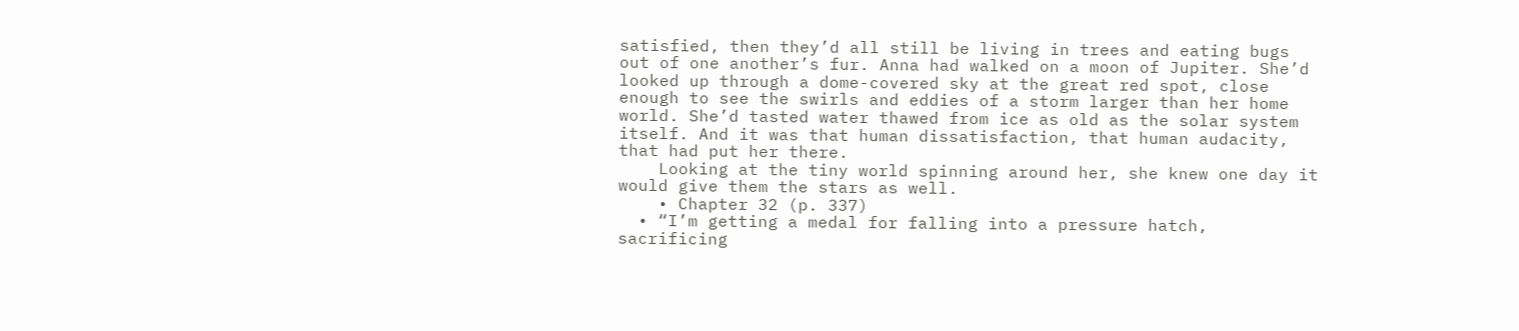satisfied, then they’d all still be living in trees and eating bugs out of one another’s fur. Anna had walked on a moon of Jupiter. She’d looked up through a dome-covered sky at the great red spot, close enough to see the swirls and eddies of a storm larger than her home world. She’d tasted water thawed from ice as old as the solar system itself. And it was that human dissatisfaction, that human audacity, that had put her there.
    Looking at the tiny world spinning around her, she knew one day it would give them the stars as well.
    • Chapter 32 (p. 337)
  • “I’m getting a medal for falling into a pressure hatch, sacrificing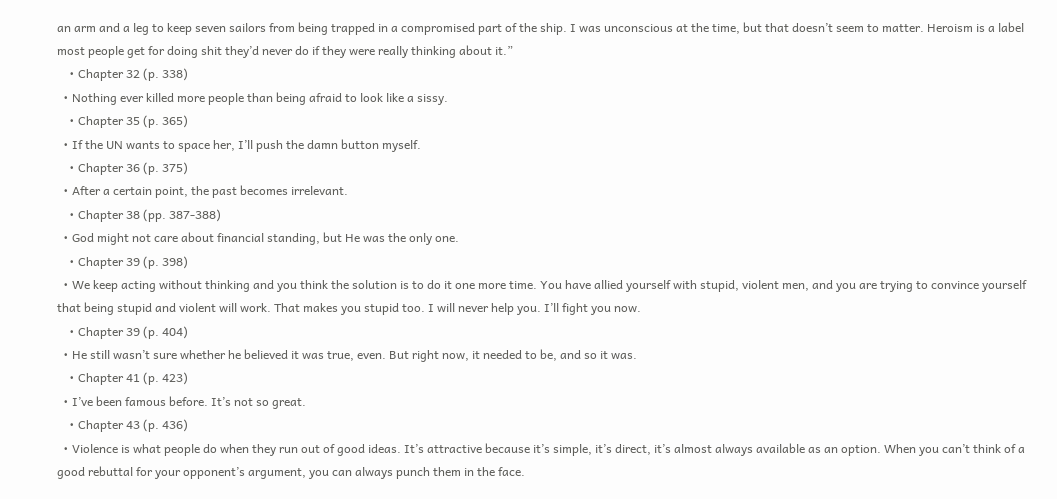an arm and a leg to keep seven sailors from being trapped in a compromised part of the ship. I was unconscious at the time, but that doesn’t seem to matter. Heroism is a label most people get for doing shit they’d never do if they were really thinking about it.”
    • Chapter 32 (p. 338)
  • Nothing ever killed more people than being afraid to look like a sissy.
    • Chapter 35 (p. 365)
  • If the UN wants to space her, I’ll push the damn button myself.
    • Chapter 36 (p. 375)
  • After a certain point, the past becomes irrelevant.
    • Chapter 38 (pp. 387-388)
  • God might not care about financial standing, but He was the only one.
    • Chapter 39 (p. 398)
  • We keep acting without thinking and you think the solution is to do it one more time. You have allied yourself with stupid, violent men, and you are trying to convince yourself that being stupid and violent will work. That makes you stupid too. I will never help you. I’ll fight you now.
    • Chapter 39 (p. 404)
  • He still wasn’t sure whether he believed it was true, even. But right now, it needed to be, and so it was.
    • Chapter 41 (p. 423)
  • I’ve been famous before. It’s not so great.
    • Chapter 43 (p. 436)
  • Violence is what people do when they run out of good ideas. It’s attractive because it’s simple, it’s direct, it’s almost always available as an option. When you can’t think of a good rebuttal for your opponent’s argument, you can always punch them in the face.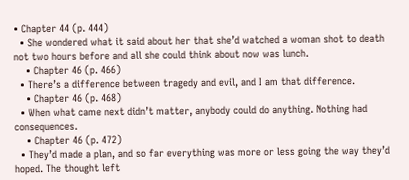• Chapter 44 (p. 444)
  • She wondered what it said about her that she’d watched a woman shot to death not two hours before and all she could think about now was lunch.
    • Chapter 46 (p. 466)
  • There’s a difference between tragedy and evil, and I am that difference.
    • Chapter 46 (p. 468)
  • When what came next didn’t matter, anybody could do anything. Nothing had consequences.
    • Chapter 46 (p. 472)
  • They’d made a plan, and so far everything was more or less going the way they’d hoped. The thought left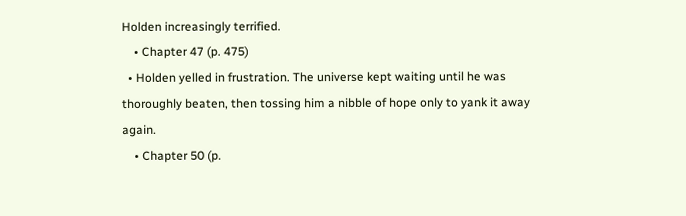Holden increasingly terrified.
    • Chapter 47 (p. 475)
  • Holden yelled in frustration. The universe kept waiting until he was thoroughly beaten, then tossing him a nibble of hope only to yank it away again.
    • Chapter 50 (p.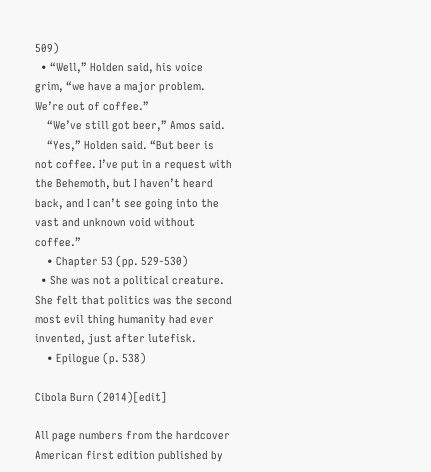509)
  • “Well,” Holden said, his voice grim, “we have a major problem. We’re out of coffee.”
    “We’ve still got beer,” Amos said.
    “Yes,” Holden said. “But beer is not coffee. I’ve put in a request with the Behemoth, but I haven’t heard back, and I can’t see going into the vast and unknown void without coffee.”
    • Chapter 53 (pp. 529-530)
  • She was not a political creature. She felt that politics was the second most evil thing humanity had ever invented, just after lutefisk.
    • Epilogue (p. 538)

Cibola Burn (2014)[edit]

All page numbers from the hardcover American first edition published by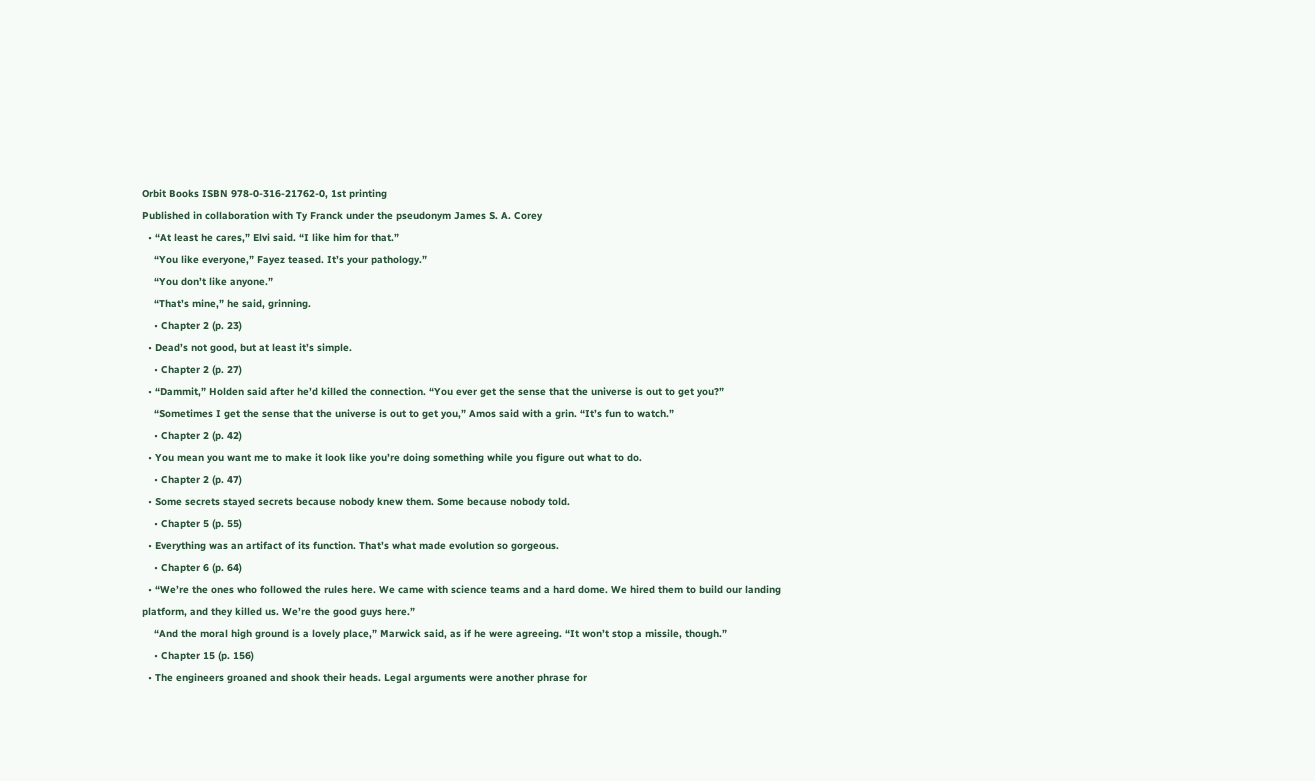Orbit Books ISBN 978-0-316-21762-0, 1st printing
Published in collaboration with Ty Franck under the pseudonym James S. A. Corey
  • “At least he cares,” Elvi said. “I like him for that.”
    “You like everyone,” Fayez teased. It’s your pathology.”
    “You don’t like anyone.”
    “That’s mine,” he said, grinning.
    • Chapter 2 (p. 23)
  • Dead’s not good, but at least it’s simple.
    • Chapter 2 (p. 27)
  • “Dammit,” Holden said after he’d killed the connection. “You ever get the sense that the universe is out to get you?”
    “Sometimes I get the sense that the universe is out to get you,” Amos said with a grin. “It’s fun to watch.”
    • Chapter 2 (p. 42)
  • You mean you want me to make it look like you’re doing something while you figure out what to do.
    • Chapter 2 (p. 47)
  • Some secrets stayed secrets because nobody knew them. Some because nobody told.
    • Chapter 5 (p. 55)
  • Everything was an artifact of its function. That’s what made evolution so gorgeous.
    • Chapter 6 (p. 64)
  • “We’re the ones who followed the rules here. We came with science teams and a hard dome. We hired them to build our landing platform, and they killed us. We’re the good guys here.”
    “And the moral high ground is a lovely place,” Marwick said, as if he were agreeing. “It won’t stop a missile, though.”
    • Chapter 15 (p. 156)
  • The engineers groaned and shook their heads. Legal arguments were another phrase for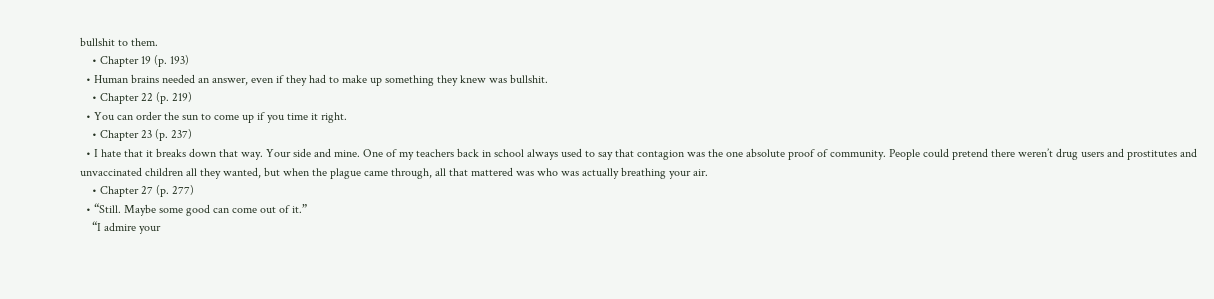bullshit to them.
    • Chapter 19 (p. 193)
  • Human brains needed an answer, even if they had to make up something they knew was bullshit.
    • Chapter 22 (p. 219)
  • You can order the sun to come up if you time it right.
    • Chapter 23 (p. 237)
  • I hate that it breaks down that way. Your side and mine. One of my teachers back in school always used to say that contagion was the one absolute proof of community. People could pretend there weren’t drug users and prostitutes and unvaccinated children all they wanted, but when the plague came through, all that mattered was who was actually breathing your air.
    • Chapter 27 (p. 277)
  • “Still. Maybe some good can come out of it.”
    “I admire your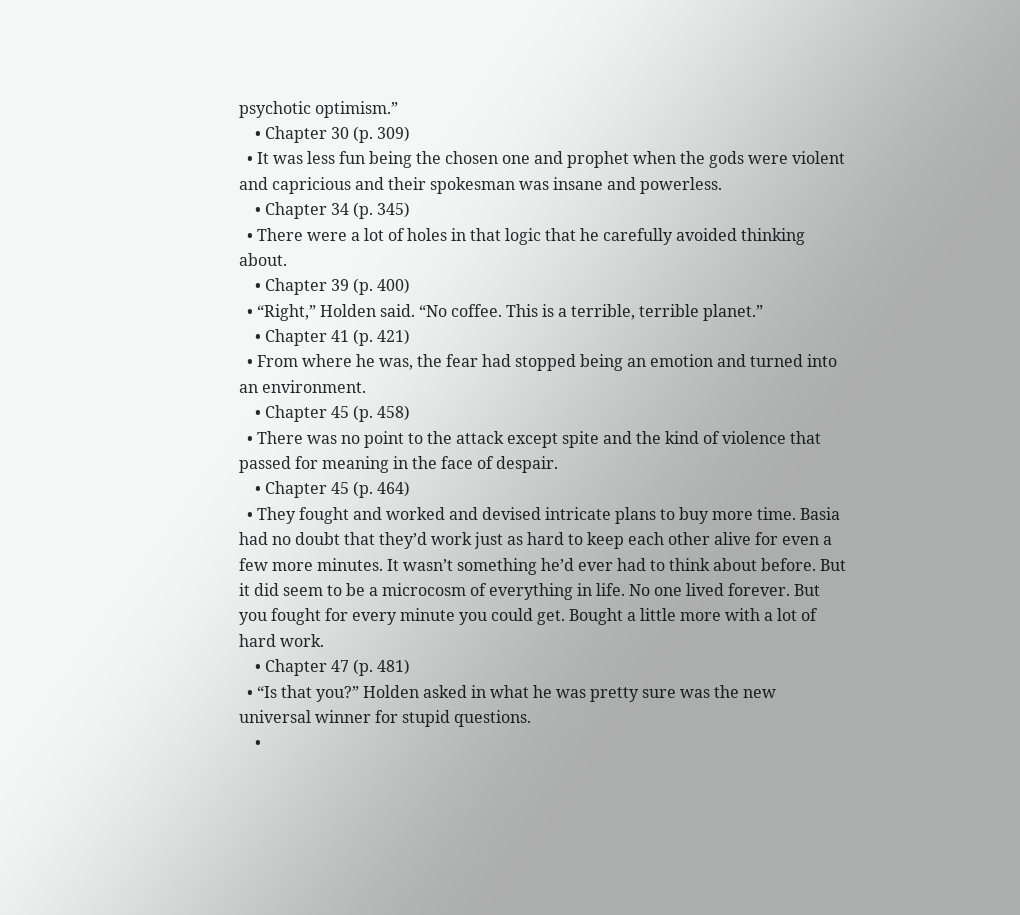psychotic optimism.”
    • Chapter 30 (p. 309)
  • It was less fun being the chosen one and prophet when the gods were violent and capricious and their spokesman was insane and powerless.
    • Chapter 34 (p. 345)
  • There were a lot of holes in that logic that he carefully avoided thinking about.
    • Chapter 39 (p. 400)
  • “Right,” Holden said. “No coffee. This is a terrible, terrible planet.”
    • Chapter 41 (p. 421)
  • From where he was, the fear had stopped being an emotion and turned into an environment.
    • Chapter 45 (p. 458)
  • There was no point to the attack except spite and the kind of violence that passed for meaning in the face of despair.
    • Chapter 45 (p. 464)
  • They fought and worked and devised intricate plans to buy more time. Basia had no doubt that they’d work just as hard to keep each other alive for even a few more minutes. It wasn’t something he’d ever had to think about before. But it did seem to be a microcosm of everything in life. No one lived forever. But you fought for every minute you could get. Bought a little more with a lot of hard work.
    • Chapter 47 (p. 481)
  • “Is that you?” Holden asked in what he was pretty sure was the new universal winner for stupid questions.
    •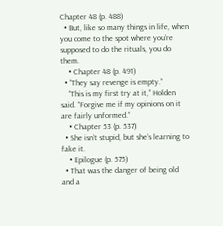Chapter 48 (p. 488)
  • But, like so many things in life, when you come to the spot where you’re supposed to do the rituals, you do them.
    • Chapter 48 (p. 491)
  • “They say revenge is empty.”
    “This is my first try at it,” Holden said. “Forgive me if my opinions on it are fairly unformed.”
    • Chapter 53 (p. 537)
  • She isn’t stupid, but she’s learning to fake it.
    • Epilogue (p. 575)
  • That was the danger of being old and a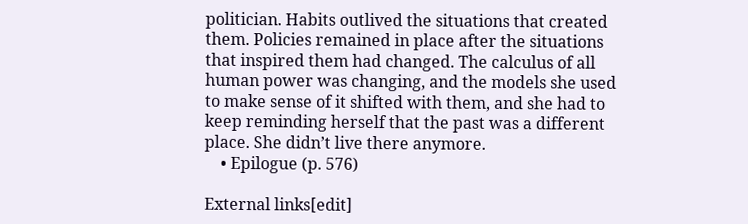politician. Habits outlived the situations that created them. Policies remained in place after the situations that inspired them had changed. The calculus of all human power was changing, and the models she used to make sense of it shifted with them, and she had to keep reminding herself that the past was a different place. She didn’t live there anymore.
    • Epilogue (p. 576)

External links[edit]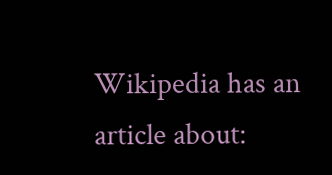Wikipedia has an article about: